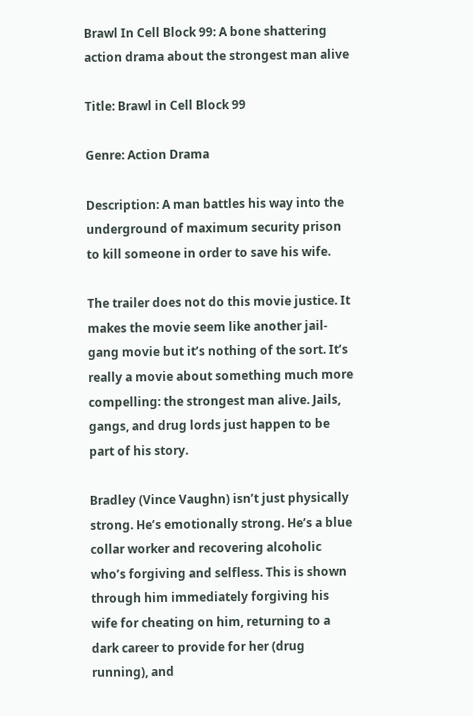Brawl In Cell Block 99: A bone shattering action drama about the strongest man alive

Title: Brawl in Cell Block 99

Genre: Action Drama

Description: A man battles his way into the underground of maximum security prison to kill someone in order to save his wife.

The trailer does not do this movie justice. It makes the movie seem like another jail-gang movie but it’s nothing of the sort. It’s really a movie about something much more compelling: the strongest man alive. Jails, gangs, and drug lords just happen to be part of his story.

Bradley (Vince Vaughn) isn’t just physically strong. He’s emotionally strong. He’s a blue collar worker and recovering alcoholic who’s forgiving and selfless. This is shown through him immediately forgiving his wife for cheating on him, returning to a dark career to provide for her (drug running), and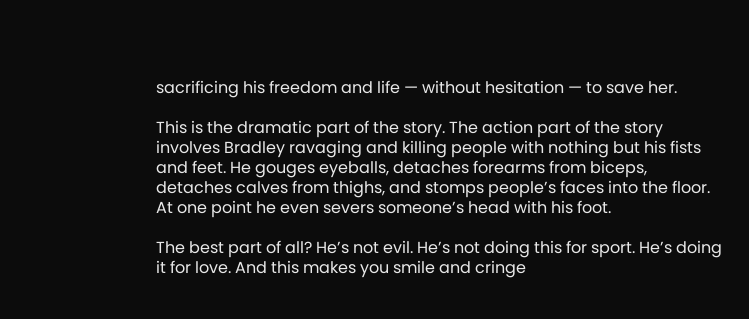sacrificing his freedom and life — without hesitation — to save her.

This is the dramatic part of the story. The action part of the story involves Bradley ravaging and killing people with nothing but his fists and feet. He gouges eyeballs, detaches forearms from biceps, detaches calves from thighs, and stomps people’s faces into the floor. At one point he even severs someone’s head with his foot.

The best part of all? He’s not evil. He’s not doing this for sport. He’s doing it for love. And this makes you smile and cringe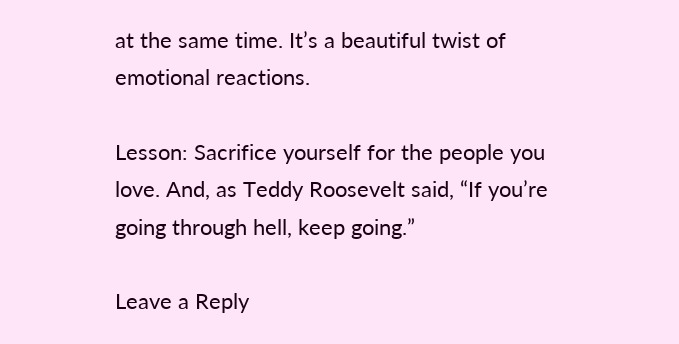at the same time. It’s a beautiful twist of emotional reactions.

Lesson: Sacrifice yourself for the people you love. And, as Teddy Roosevelt said, “If you’re going through hell, keep going.”

Leave a Reply